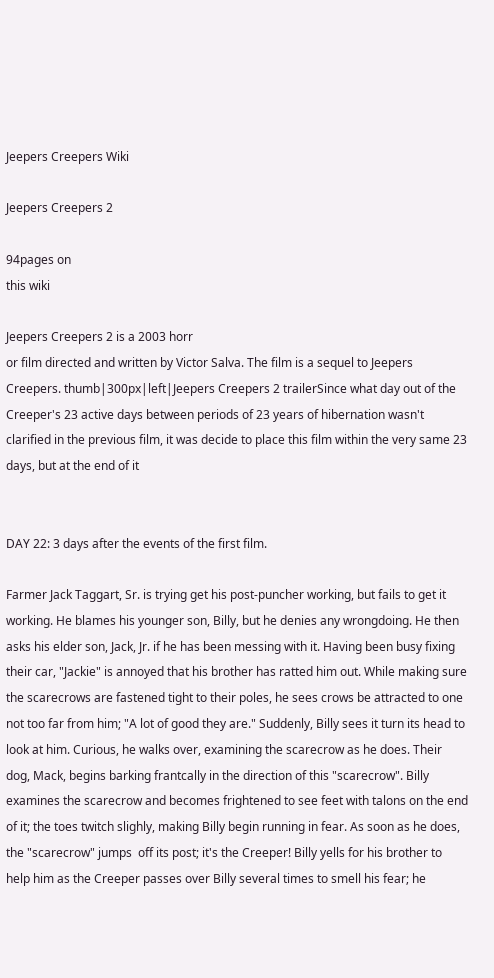Jeepers Creepers Wiki

Jeepers Creepers 2

94pages on
this wiki

Jeepers Creepers 2 is a 2003 horr
or film directed and written by Victor Salva. The film is a sequel to Jeepers Creepers. thumb|300px|left|Jeepers Creepers 2 trailerSince what day out of the Creeper's 23 active days between periods of 23 years of hibernation wasn't clarified in the previous film, it was decide to place this film within the very same 23 days, but at the end of it


DAY 22: 3 days after the events of the first film.

Farmer Jack Taggart, Sr. is trying get his post-puncher working, but fails to get it working. He blames his younger son, Billy, but he denies any wrongdoing. He then asks his elder son, Jack, Jr. if he has been messing with it. Having been busy fixing their car, "Jackie" is annoyed that his brother has ratted him out. While making sure the scarecrows are fastened tight to their poles, he sees crows be attracted to one not too far from him; "A lot of good they are." Suddenly, Billy sees it turn its head to look at him. Curious, he walks over, examining the scarecrow as he does. Their dog, Mack, begins barking frantcally in the direction of this "scarecrow". Billy examines the scarecrow and becomes frightened to see feet with talons on the end of it; the toes twitch slighly, making Billy begin running in fear. As soon as he does, the "scarecrow" jumps  off its post; it's the Creeper! Billy yells for his brother to help him as the Creeper passes over Billy several times to smell his fear; he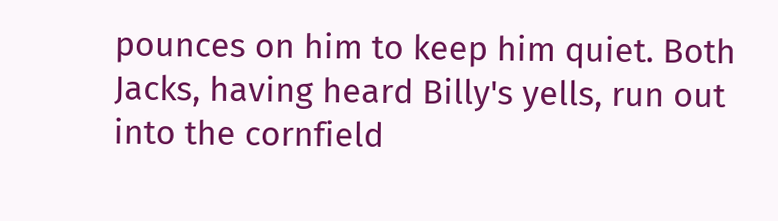pounces on him to keep him quiet. Both Jacks, having heard Billy's yells, run out into the cornfield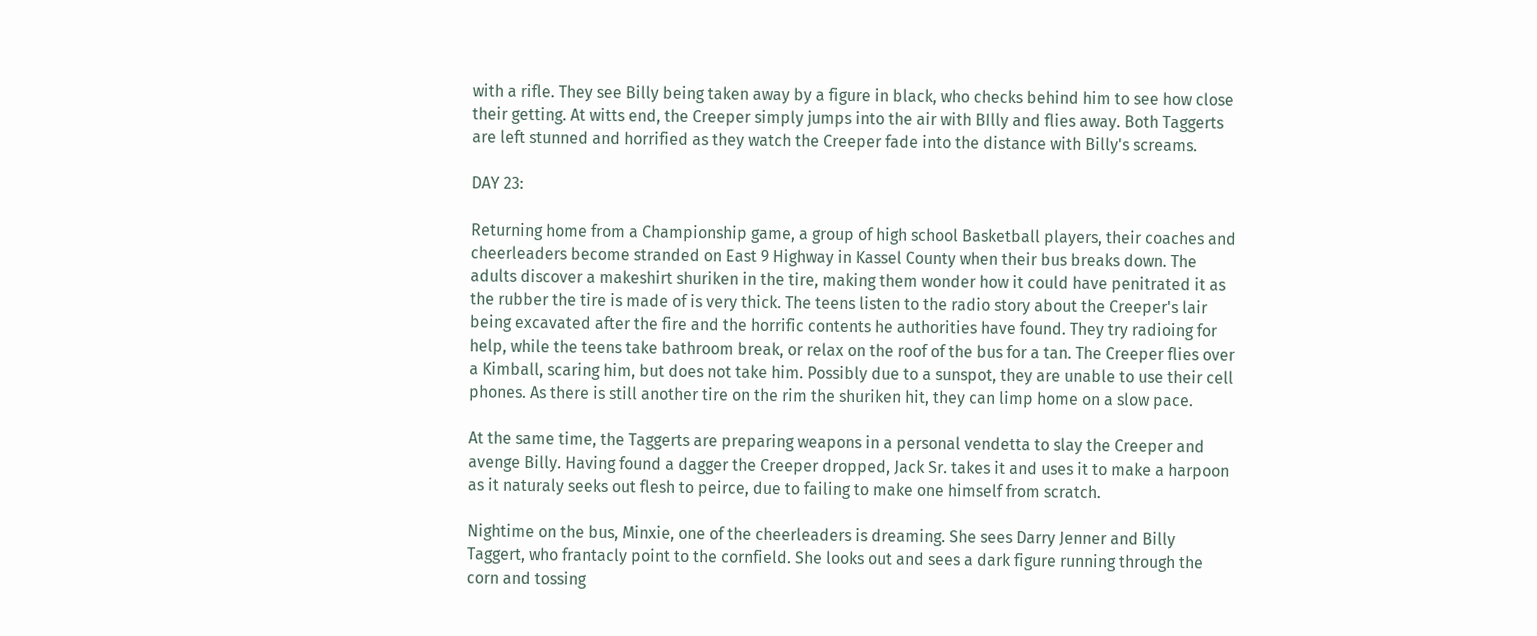with a rifle. They see Billy being taken away by a figure in black, who checks behind him to see how close their getting. At witts end, the Creeper simply jumps into the air with BIlly and flies away. Both Taggerts are left stunned and horrified as they watch the Creeper fade into the distance with Billy's screams.

DAY 23:

Returning home from a Championship game, a group of high school Basketball players, their coaches and cheerleaders become stranded on East 9 Highway in Kassel County when their bus breaks down. The adults discover a makeshirt shuriken in the tire, making them wonder how it could have penitrated it as the rubber the tire is made of is very thick. The teens listen to the radio story about the Creeper's lair being excavated after the fire and the horrific contents he authorities have found. They try radioing for help, while the teens take bathroom break, or relax on the roof of the bus for a tan. The Creeper flies over a Kimball, scaring him, but does not take him. Possibly due to a sunspot, they are unable to use their cell phones. As there is still another tire on the rim the shuriken hit, they can limp home on a slow pace.

At the same time, the Taggerts are preparing weapons in a personal vendetta to slay the Creeper and avenge Billy. Having found a dagger the Creeper dropped, Jack Sr. takes it and uses it to make a harpoon as it naturaly seeks out flesh to peirce, due to failing to make one himself from scratch.

Nightime on the bus, Minxie, one of the cheerleaders is dreaming. She sees Darry Jenner and Billy Taggert, who frantacly point to the cornfield. She looks out and sees a dark figure running through the corn and tossing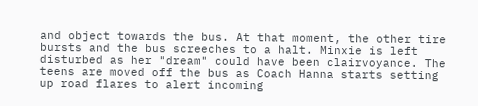and object towards the bus. At that moment, the other tire bursts and the bus screeches to a halt. Minxie is left disturbed as her "dream" could have been clairvoyance. The teens are moved off the bus as Coach Hanna starts setting up road flares to alert incoming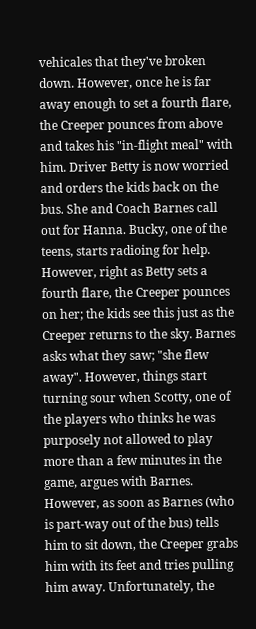vehicales that they've broken down. However, once he is far away enough to set a fourth flare, the Creeper pounces from above and takes his "in-flight meal" with him. Driver Betty is now worried and orders the kids back on the bus. She and Coach Barnes call out for Hanna. Bucky, one of the teens, starts radioing for help. However, right as Betty sets a fourth flare, the Creeper pounces on her; the kids see this just as the Creeper returns to the sky. Barnes asks what they saw; "she flew away". However, things start turning sour when Scotty, one of the players who thinks he was purposely not allowed to play more than a few minutes in the game, argues with Barnes. However, as soon as Barnes (who is part-way out of the bus) tells him to sit down, the Creeper grabs him with its feet and tries pulling him away. Unfortunately, the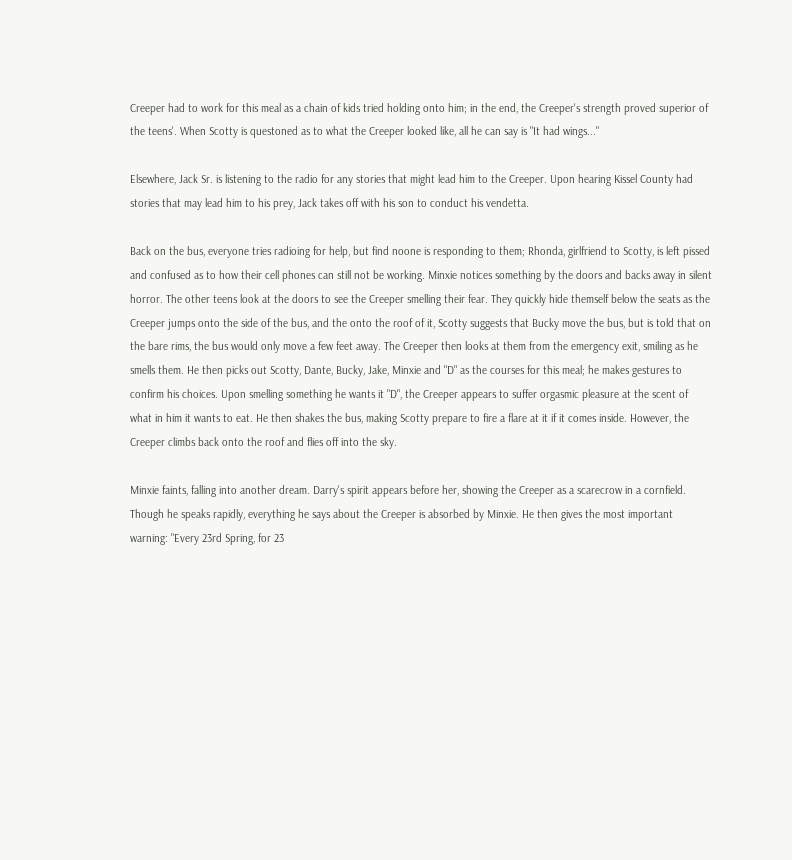Creeper had to work for this meal as a chain of kids tried holding onto him; in the end, the Creeper's strength proved superior of the teens'. When Scotty is questoned as to what the Creeper looked like, all he can say is "It had wings..."

Elsewhere, Jack Sr. is listening to the radio for any stories that might lead him to the Creeper. Upon hearing Kissel County had stories that may lead him to his prey, Jack takes off with his son to conduct his vendetta.

Back on the bus, everyone tries radioing for help, but find noone is responding to them; Rhonda, girlfriend to Scotty, is left pissed and confused as to how their cell phones can still not be working. Minxie notices something by the doors and backs away in silent horror. The other teens look at the doors to see the Creeper smelling their fear. They quickly hide themself below the seats as the Creeper jumps onto the side of the bus, and the onto the roof of it, Scotty suggests that Bucky move the bus, but is told that on the bare rims, the bus would only move a few feet away. The Creeper then looks at them from the emergency exit, smiling as he smells them. He then picks out Scotty, Dante, Bucky, Jake, Minxie and "D" as the courses for this meal; he makes gestures to confirm his choices. Upon smelling something he wants it "D", the Creeper appears to suffer orgasmic pleasure at the scent of what in him it wants to eat. He then shakes the bus, making Scotty prepare to fire a flare at it if it comes inside. However, the Creeper climbs back onto the roof and flies off into the sky.

Minxie faints, falling into another dream. Darry's spirit appears before her, showing the Creeper as a scarecrow in a cornfield. Though he speaks rapidly, everything he says about the Creeper is absorbed by Minxie. He then gives the most important warning: "Every 23rd Spring, for 23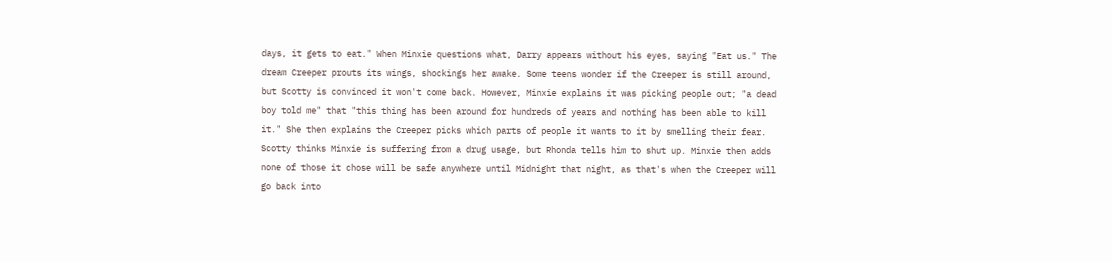days, it gets to eat." When Minxie questions what, Darry appears without his eyes, saying "Eat us." The dream Creeper prouts its wings, shockings her awake. Some teens wonder if the Creeper is still around, but Scotty is convinced it won't come back. However, Minxie explains it was picking people out; "a dead boy told me" that "this thing has been around for hundreds of years and nothing has been able to kill it." She then explains the Creeper picks which parts of people it wants to it by smelling their fear. Scotty thinks Minxie is suffering from a drug usage, but Rhonda tells him to shut up. Minxie then adds none of those it chose will be safe anywhere until Midnight that night, as that's when the Creeper will go back into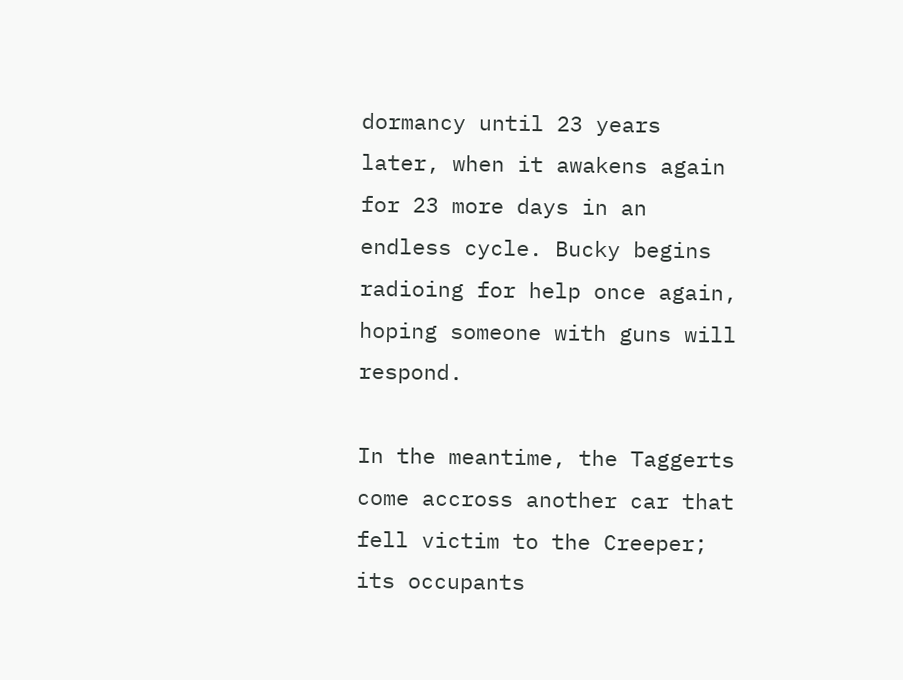dormancy until 23 years later, when it awakens again for 23 more days in an endless cycle. Bucky begins radioing for help once again, hoping someone with guns will respond.

In the meantime, the Taggerts come accross another car that fell victim to the Creeper; its occupants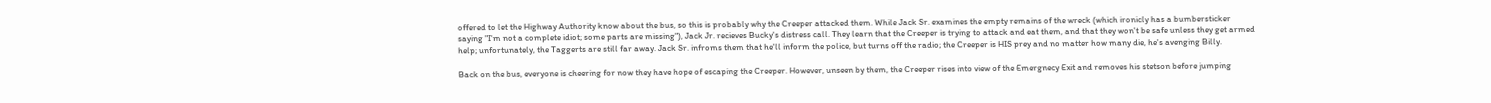offered to let the Highway Authority know about the bus, so this is probably why the Creeper attacked them. While Jack Sr. examines the empty remains of the wreck (which ironicly has a bumbersticker saying "I'm not a complete idiot; some parts are missing"), Jack Jr. recieves Bucky's distress call. They learn that the Creeper is trying to attack and eat them, and that they won't be safe unless they get armed help; unfortunately, the Taggerts are still far away. Jack Sr. infroms them that he'll inform the police, but turns off the radio; the Creeper is HIS prey and no matter how many die, he's avenging Billy.

Back on the bus, everyone is cheering for now they have hope of escaping the Creeper. However, unseen by them, the Creeper rises into view of the Emergnecy Exit and removes his stetson before jumping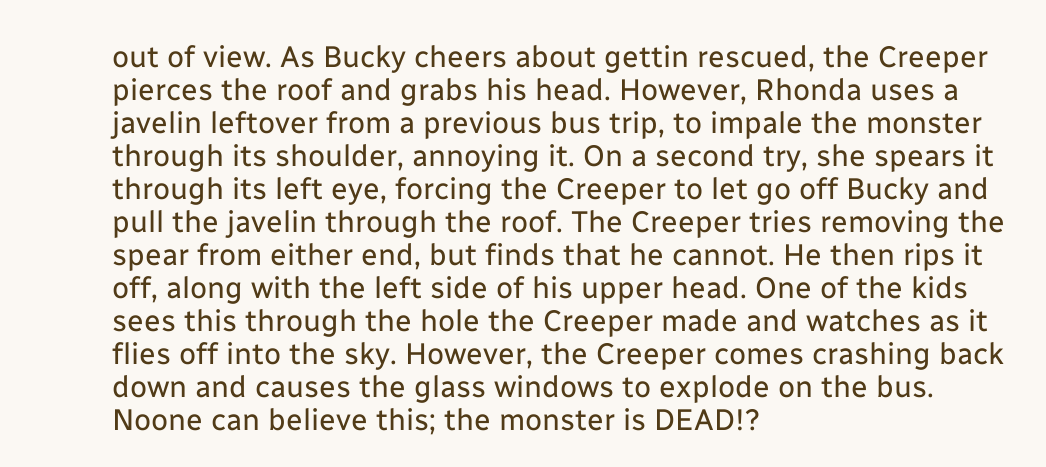out of view. As Bucky cheers about gettin rescued, the Creeper pierces the roof and grabs his head. However, Rhonda uses a javelin leftover from a previous bus trip, to impale the monster through its shoulder, annoying it. On a second try, she spears it through its left eye, forcing the Creeper to let go off Bucky and pull the javelin through the roof. The Creeper tries removing the spear from either end, but finds that he cannot. He then rips it off, along with the left side of his upper head. One of the kids sees this through the hole the Creeper made and watches as it flies off into the sky. However, the Creeper comes crashing back down and causes the glass windows to explode on the bus. Noone can believe this; the monster is DEAD!?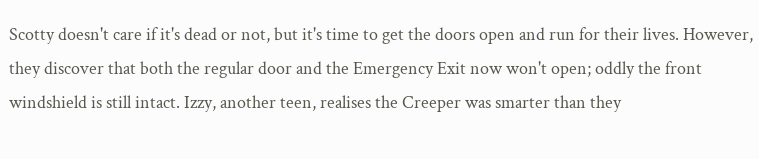Scotty doesn't care if it's dead or not, but it's time to get the doors open and run for their lives. However, they discover that both the regular door and the Emergency Exit now won't open; oddly the front windshield is still intact. Izzy, another teen, realises the Creeper was smarter than they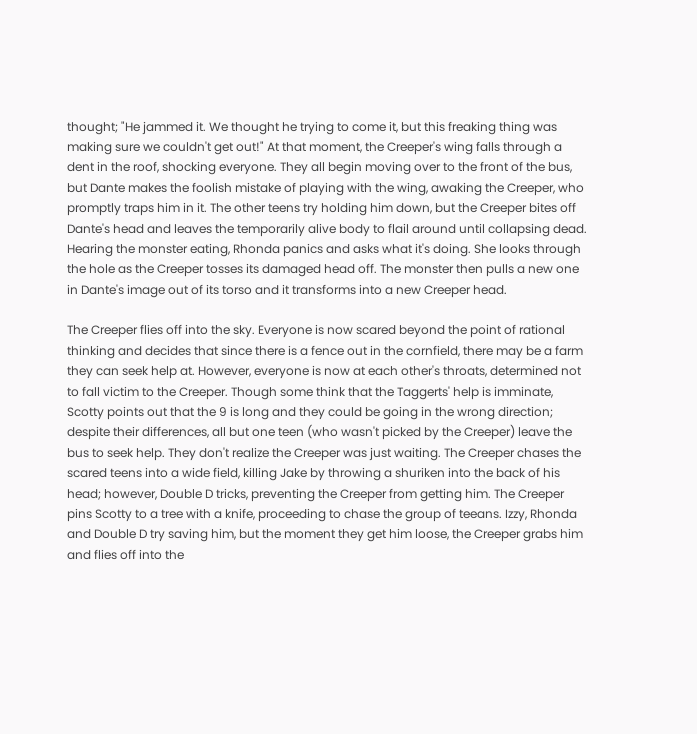thought; "He jammed it. We thought he trying to come it, but this freaking thing was making sure we couldn't get out!" At that moment, the Creeper's wing falls through a dent in the roof, shocking everyone. They all begin moving over to the front of the bus, but Dante makes the foolish mistake of playing with the wing, awaking the Creeper, who promptly traps him in it. The other teens try holding him down, but the Creeper bites off Dante's head and leaves the temporarily alive body to flail around until collapsing dead. Hearing the monster eating, Rhonda panics and asks what it's doing. She looks through the hole as the Creeper tosses its damaged head off. The monster then pulls a new one in Dante's image out of its torso and it transforms into a new Creeper head.

The Creeper flies off into the sky. Everyone is now scared beyond the point of rational thinking and decides that since there is a fence out in the cornfield, there may be a farm they can seek help at. However, everyone is now at each other's throats, determined not to fall victim to the Creeper. Though some think that the Taggerts' help is imminate, Scotty points out that the 9 is long and they could be going in the wrong direction; despite their differences, all but one teen (who wasn't picked by the Creeper) leave the bus to seek help. They don't realize the Creeper was just waiting. The Creeper chases the scared teens into a wide field, killing Jake by throwing a shuriken into the back of his head; however, Double D tricks, preventing the Creeper from getting him. The Creeper pins Scotty to a tree with a knife, proceeding to chase the group of teeans. Izzy, Rhonda and Double D try saving him, but the moment they get him loose, the Creeper grabs him and flies off into the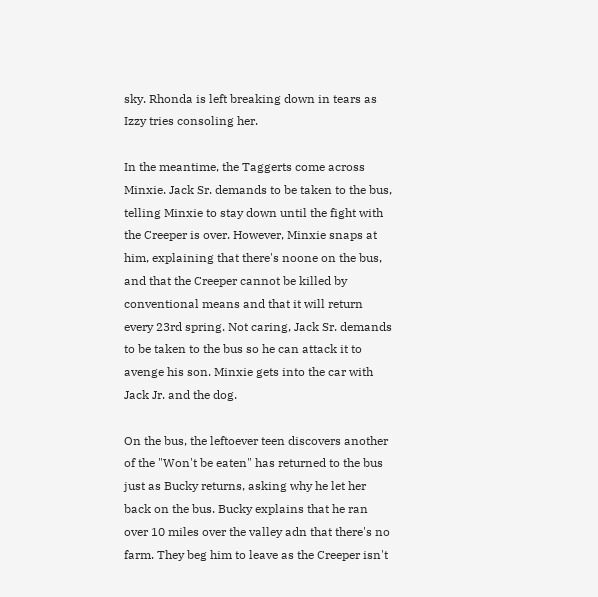sky. Rhonda is left breaking down in tears as Izzy tries consoling her.

In the meantime, the Taggerts come across Minxie. Jack Sr. demands to be taken to the bus, telling Minxie to stay down until the fight with the Creeper is over. However, Minxie snaps at him, explaining that there's noone on the bus, and that the Creeper cannot be killed by conventional means and that it will return every 23rd spring. Not caring, Jack Sr. demands to be taken to the bus so he can attack it to avenge his son. Minxie gets into the car with Jack Jr. and the dog.

On the bus, the leftoever teen discovers another of the "Won't be eaten" has returned to the bus just as Bucky returns, asking why he let her back on the bus. Bucky explains that he ran over 10 miles over the valley adn that there's no farm. They beg him to leave as the Creeper isn't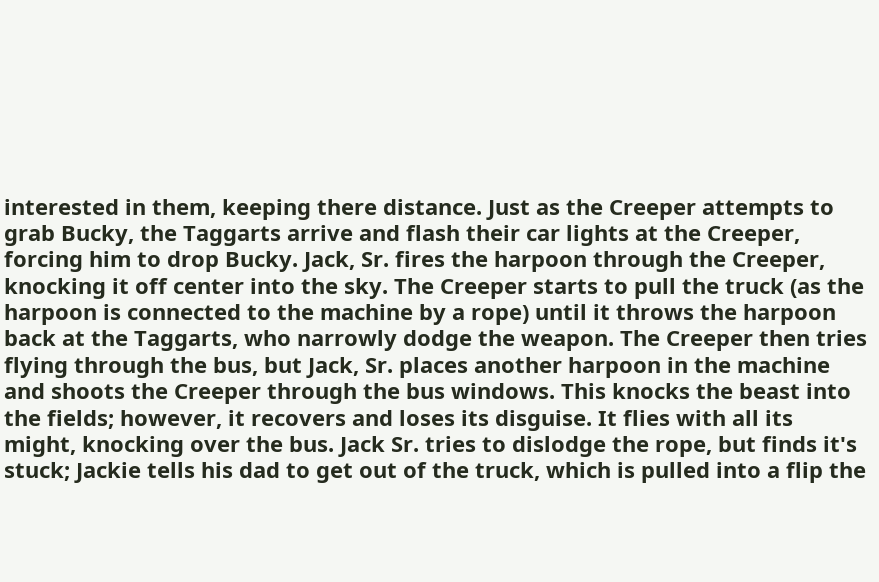interested in them, keeping there distance. Just as the Creeper attempts to grab Bucky, the Taggarts arrive and flash their car lights at the Creeper, forcing him to drop Bucky. Jack, Sr. fires the harpoon through the Creeper, knocking it off center into the sky. The Creeper starts to pull the truck (as the harpoon is connected to the machine by a rope) until it throws the harpoon back at the Taggarts, who narrowly dodge the weapon. The Creeper then tries flying through the bus, but Jack, Sr. places another harpoon in the machine and shoots the Creeper through the bus windows. This knocks the beast into the fields; however, it recovers and loses its disguise. It flies with all its might, knocking over the bus. Jack Sr. tries to dislodge the rope, but finds it's stuck; Jackie tells his dad to get out of the truck, which is pulled into a flip the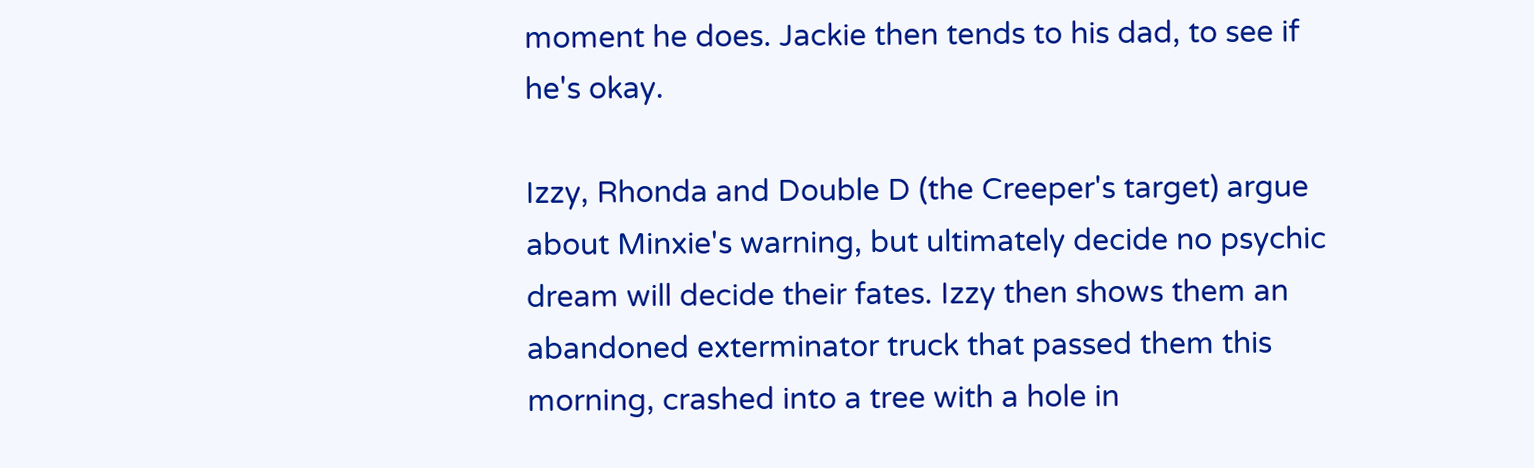moment he does. Jackie then tends to his dad, to see if he's okay.

Izzy, Rhonda and Double D (the Creeper's target) argue about Minxie's warning, but ultimately decide no psychic dream will decide their fates. Izzy then shows them an abandoned exterminator truck that passed them this morning, crashed into a tree with a hole in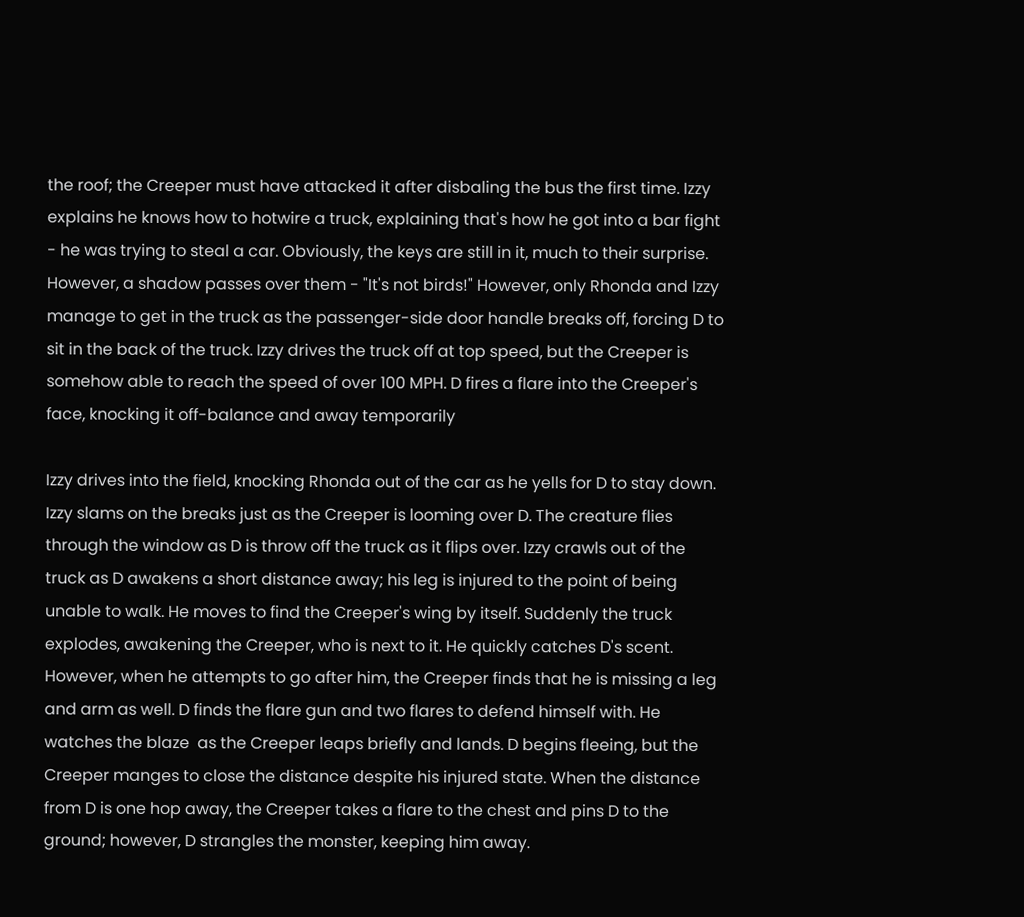the roof; the Creeper must have attacked it after disbaling the bus the first time. Izzy explains he knows how to hotwire a truck, explaining that's how he got into a bar fight - he was trying to steal a car. Obviously, the keys are still in it, much to their surprise. However, a shadow passes over them - "It's not birds!" However, only Rhonda and Izzy manage to get in the truck as the passenger-side door handle breaks off, forcing D to sit in the back of the truck. Izzy drives the truck off at top speed, but the Creeper is somehow able to reach the speed of over 100 MPH. D fires a flare into the Creeper's face, knocking it off-balance and away temporarily

Izzy drives into the field, knocking Rhonda out of the car as he yells for D to stay down. Izzy slams on the breaks just as the Creeper is looming over D. The creature flies through the window as D is throw off the truck as it flips over. Izzy crawls out of the truck as D awakens a short distance away; his leg is injured to the point of being unable to walk. He moves to find the Creeper's wing by itself. Suddenly the truck explodes, awakening the Creeper, who is next to it. He quickly catches D's scent. However, when he attempts to go after him, the Creeper finds that he is missing a leg and arm as well. D finds the flare gun and two flares to defend himself with. He watches the blaze  as the Creeper leaps briefly and lands. D begins fleeing, but the Creeper manges to close the distance despite his injured state. When the distance from D is one hop away, the Creeper takes a flare to the chest and pins D to the ground; however, D strangles the monster, keeping him away.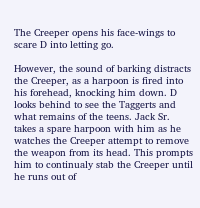The Creeper opens his face-wings to scare D into letting go.

However, the sound of barking distracts the Creeper, as a harpoon is fired into his forehead, knocking him down. D looks behind to see the Taggerts and what remains of the teens. Jack Sr. takes a spare harpoon with him as he watches the Creeper attempt to remove the weapon from its head. This prompts him to continualy stab the Creeper until he runs out of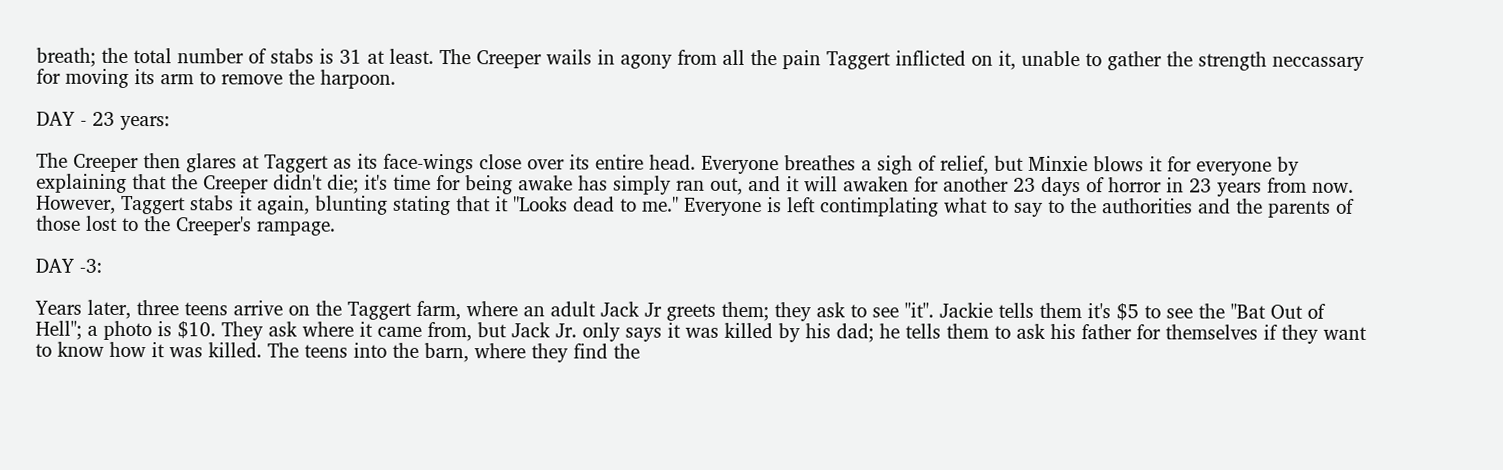breath; the total number of stabs is 31 at least. The Creeper wails in agony from all the pain Taggert inflicted on it, unable to gather the strength neccassary for moving its arm to remove the harpoon.

DAY - 23 years:

The Creeper then glares at Taggert as its face-wings close over its entire head. Everyone breathes a sigh of relief, but Minxie blows it for everyone by explaining that the Creeper didn't die; it's time for being awake has simply ran out, and it will awaken for another 23 days of horror in 23 years from now. However, Taggert stabs it again, blunting stating that it "Looks dead to me." Everyone is left contimplating what to say to the authorities and the parents of those lost to the Creeper's rampage.

DAY -3:

Years later, three teens arrive on the Taggert farm, where an adult Jack Jr greets them; they ask to see "it". Jackie tells them it's $5 to see the "Bat Out of Hell"; a photo is $10. They ask where it came from, but Jack Jr. only says it was killed by his dad; he tells them to ask his father for themselves if they want to know how it was killed. The teens into the barn, where they find the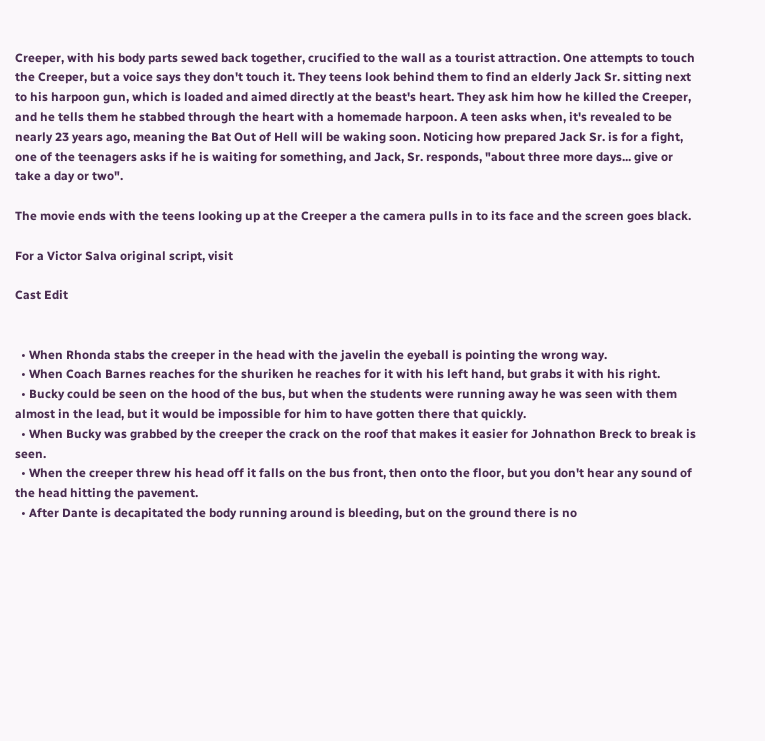Creeper, with his body parts sewed back together, crucified to the wall as a tourist attraction. One attempts to touch the Creeper, but a voice says they don't touch it. They teens look behind them to find an elderly Jack Sr. sitting next to his harpoon gun, which is loaded and aimed directly at the beast's heart. They ask him how he killed the Creeper, and he tells them he stabbed through the heart with a homemade harpoon. A teen asks when, it's revealed to be nearly 23 years ago, meaning the Bat Out of Hell will be waking soon. Noticing how prepared Jack Sr. is for a fight, one of the teenagers asks if he is waiting for something, and Jack, Sr. responds, "about three more days... give or take a day or two".

The movie ends with the teens looking up at the Creeper a the camera pulls in to its face and the screen goes black.

For a Victor Salva original script, visit

Cast Edit


  • When Rhonda stabs the creeper in the head with the javelin the eyeball is pointing the wrong way.
  • When Coach Barnes reaches for the shuriken he reaches for it with his left hand, but grabs it with his right.
  • Bucky could be seen on the hood of the bus, but when the students were running away he was seen with them almost in the lead, but it would be impossible for him to have gotten there that quickly.
  • When Bucky was grabbed by the creeper the crack on the roof that makes it easier for Johnathon Breck to break is seen.
  • When the creeper threw his head off it falls on the bus front, then onto the floor, but you don't hear any sound of the head hitting the pavement.
  • After Dante is decapitated the body running around is bleeding, but on the ground there is no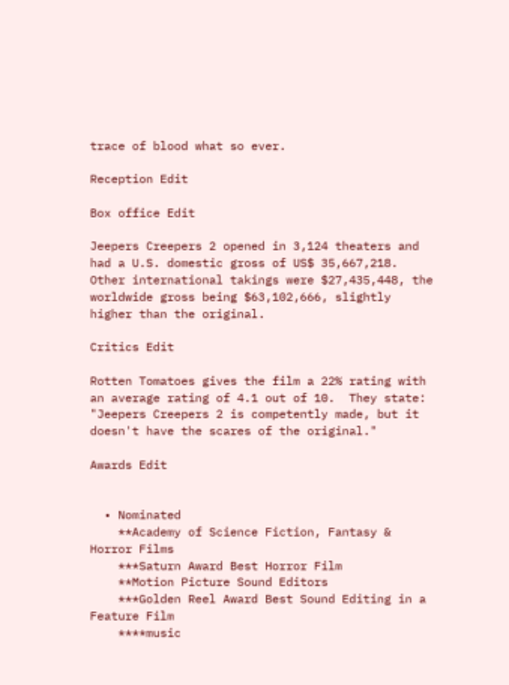trace of blood what so ever.

Reception Edit

Box office Edit

Jeepers Creepers 2 opened in 3,124 theaters and had a U.S. domestic gross of US$ 35,667,218. Other international takings were $27,435,448, the worldwide gross being $63,102,666, slightly higher than the original.

Critics Edit

Rotten Tomatoes gives the film a 22% rating with an average rating of 4.1 out of 10.  They state: "Jeepers Creepers 2 is competently made, but it doesn't have the scares of the original."

Awards Edit


  • Nominated
    **Academy of Science Fiction, Fantasy & Horror Films
    ***Saturn Award Best Horror Film
    **Motion Picture Sound Editors
    ***Golden Reel Award Best Sound Editing in a Feature Film
    ****music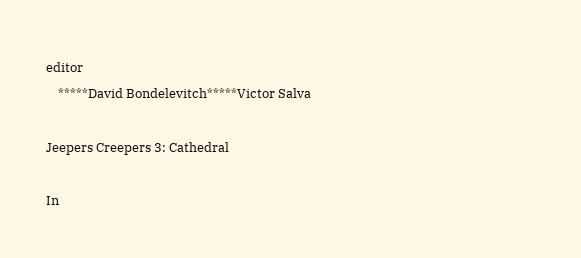editor
    *****David Bondelevitch*****Victor Salva

Jeepers Creepers 3: Cathedral

In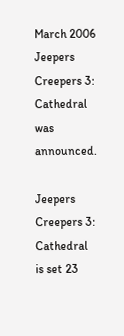March 2006 Jeepers Creepers 3: Cathedral was announced.

Jeepers Creepers 3: Cathedral is set 23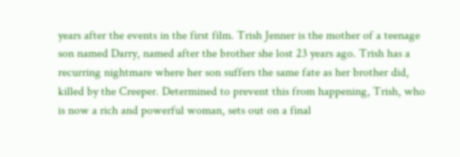years after the events in the first film. Trish Jenner is the mother of a teenage son named Darry, named after the brother she lost 23 years ago. Trish has a recurring nightmare where her son suffers the same fate as her brother did, killed by the Creeper. Determined to prevent this from happening, Trish, who is now a rich and powerful woman, sets out on a final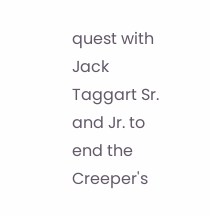quest with Jack Taggart Sr. and Jr. to end the Creeper's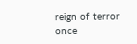reign of terror once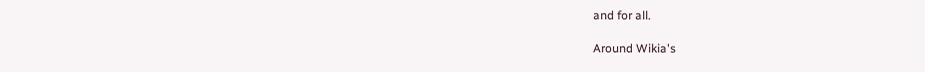and for all.

Around Wikia's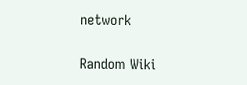network

Random Wiki